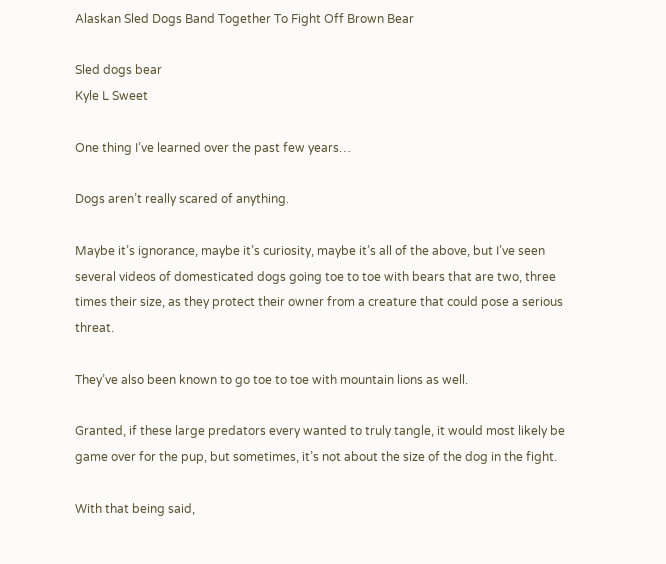Alaskan Sled Dogs Band Together To Fight Off Brown Bear

Sled dogs bear
Kyle L Sweet

One thing I’ve learned over the past few years…

Dogs aren’t really scared of anything.

Maybe it’s ignorance, maybe it’s curiosity, maybe it’s all of the above, but I’ve seen several videos of domesticated dogs going toe to toe with bears that are two, three times their size, as they protect their owner from a creature that could pose a serious threat.

They’ve also been known to go toe to toe with mountain lions as well.

Granted, if these large predators every wanted to truly tangle, it would most likely be game over for the pup, but sometimes, it’s not about the size of the dog in the fight.

With that being said,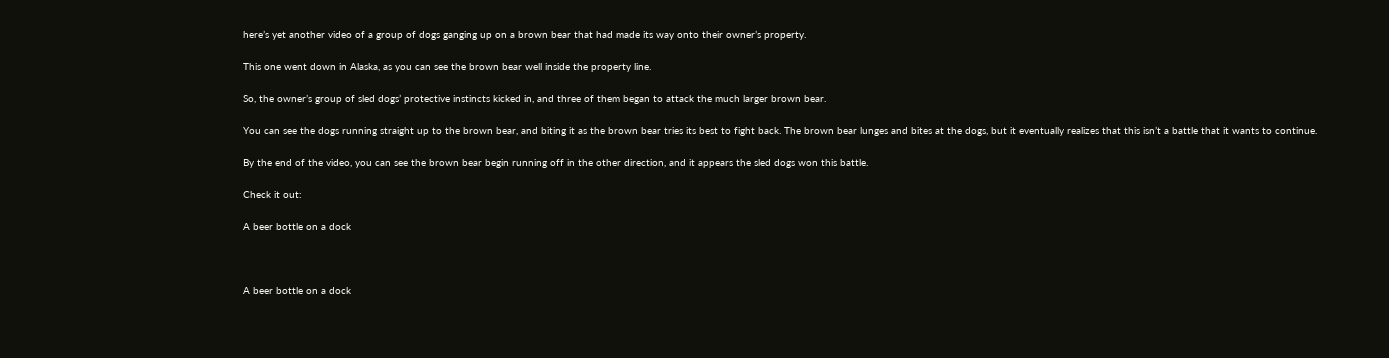here’s yet another video of a group of dogs ganging up on a brown bear that had made its way onto their owner’s property.

This one went down in Alaska, as you can see the brown bear well inside the property line.

So, the owner’s group of sled dogs’ protective instincts kicked in, and three of them began to attack the much larger brown bear.

You can see the dogs running straight up to the brown bear, and biting it as the brown bear tries its best to fight back. The brown bear lunges and bites at the dogs, but it eventually realizes that this isn’t a battle that it wants to continue.

By the end of the video, you can see the brown bear begin running off in the other direction, and it appears the sled dogs won this battle.

Check it out:

A beer bottle on a dock



A beer bottle on a dock